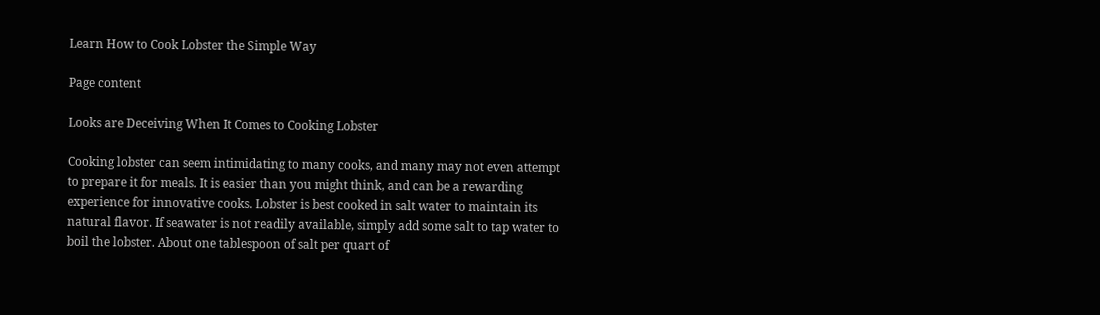Learn How to Cook Lobster the Simple Way

Page content

Looks are Deceiving When It Comes to Cooking Lobster

Cooking lobster can seem intimidating to many cooks, and many may not even attempt to prepare it for meals. It is easier than you might think, and can be a rewarding experience for innovative cooks. Lobster is best cooked in salt water to maintain its natural flavor. If seawater is not readily available, simply add some salt to tap water to boil the lobster. About one tablespoon of salt per quart of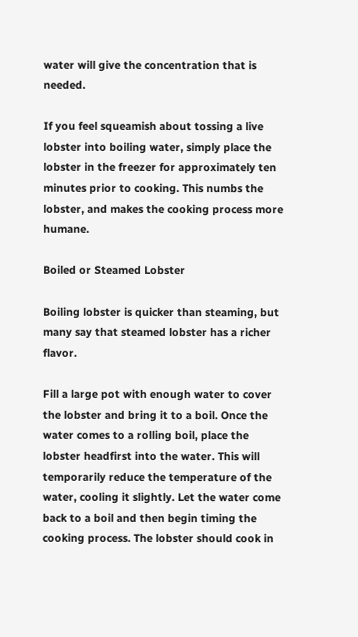water will give the concentration that is needed.

If you feel squeamish about tossing a live lobster into boiling water, simply place the lobster in the freezer for approximately ten minutes prior to cooking. This numbs the lobster, and makes the cooking process more humane.

Boiled or Steamed Lobster

Boiling lobster is quicker than steaming, but many say that steamed lobster has a richer flavor.

Fill a large pot with enough water to cover the lobster and bring it to a boil. Once the water comes to a rolling boil, place the lobster headfirst into the water. This will temporarily reduce the temperature of the water, cooling it slightly. Let the water come back to a boil and then begin timing the cooking process. The lobster should cook in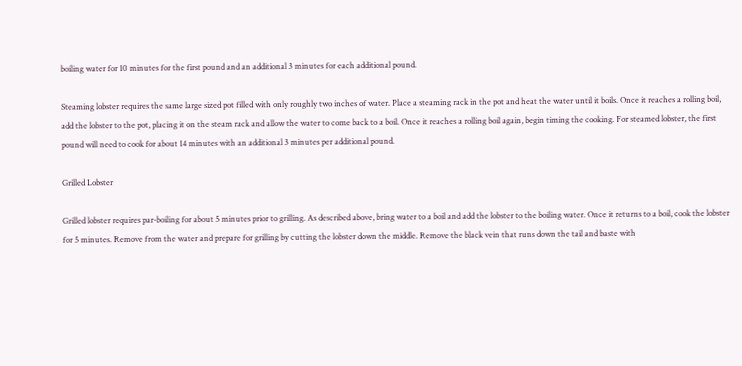boiling water for 10 minutes for the first pound and an additional 3 minutes for each additional pound.

Steaming lobster requires the same large sized pot filled with only roughly two inches of water. Place a steaming rack in the pot and heat the water until it boils. Once it reaches a rolling boil, add the lobster to the pot, placing it on the steam rack and allow the water to come back to a boil. Once it reaches a rolling boil again, begin timing the cooking. For steamed lobster, the first pound will need to cook for about 14 minutes with an additional 3 minutes per additional pound.

Grilled Lobster

Grilled lobster requires par-boiling for about 5 minutes prior to grilling. As described above, bring water to a boil and add the lobster to the boiling water. Once it returns to a boil, cook the lobster for 5 minutes. Remove from the water and prepare for grilling by cutting the lobster down the middle. Remove the black vein that runs down the tail and baste with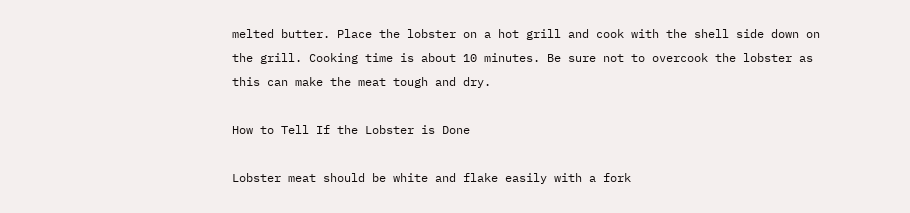melted butter. Place the lobster on a hot grill and cook with the shell side down on the grill. Cooking time is about 10 minutes. Be sure not to overcook the lobster as this can make the meat tough and dry.

How to Tell If the Lobster is Done

Lobster meat should be white and flake easily with a fork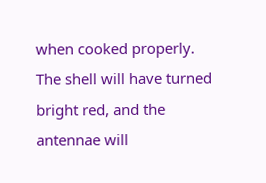when cooked properly. The shell will have turned bright red, and the antennae will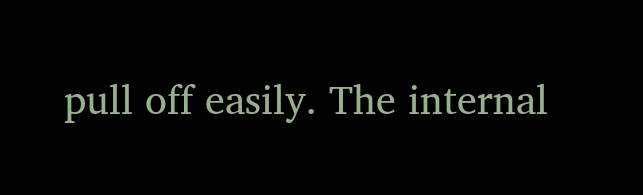pull off easily. The internal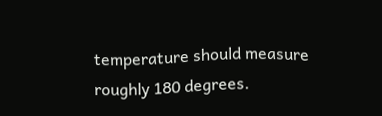temperature should measure roughly 180 degrees.